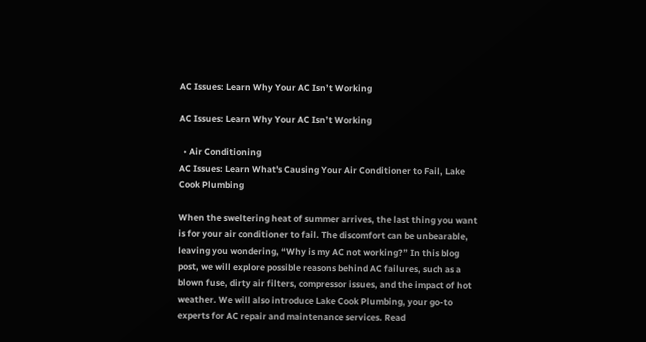AC Issues: Learn Why Your AC Isn’t Working

AC Issues: Learn Why Your AC Isn’t Working

  • Air Conditioning
AC Issues: Learn What's Causing Your Air Conditioner to Fail, Lake Cook Plumbing

When the sweltering heat of summer arrives, the last thing you want is for your air conditioner to fail. The discomfort can be unbearable, leaving you wondering, “Why is my AC not working?” In this blog post, we will explore possible reasons behind AC failures, such as a blown fuse, dirty air filters, compressor issues, and the impact of hot weather. We will also introduce Lake Cook Plumbing, your go-to experts for AC repair and maintenance services. Read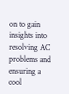on to gain insights into resolving AC problems and ensuring a cool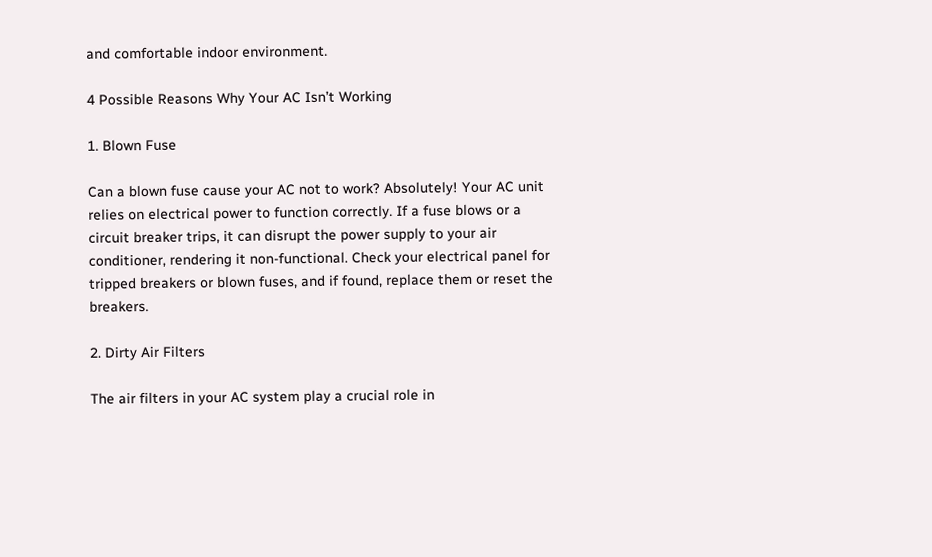and comfortable indoor environment.

4 Possible Reasons Why Your AC Isn’t Working

1. Blown Fuse

Can a blown fuse cause your AC not to work? Absolutely! Your AC unit relies on electrical power to function correctly. If a fuse blows or a circuit breaker trips, it can disrupt the power supply to your air conditioner, rendering it non-functional. Check your electrical panel for tripped breakers or blown fuses, and if found, replace them or reset the breakers.

2. Dirty Air Filters

The air filters in your AC system play a crucial role in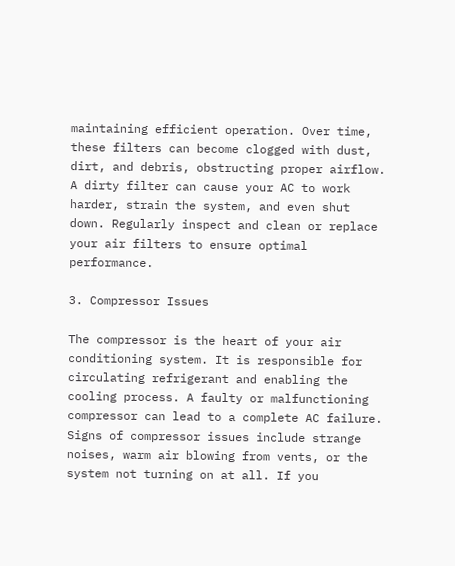maintaining efficient operation. Over time, these filters can become clogged with dust, dirt, and debris, obstructing proper airflow. A dirty filter can cause your AC to work harder, strain the system, and even shut down. Regularly inspect and clean or replace your air filters to ensure optimal performance.

3. Compressor Issues

The compressor is the heart of your air conditioning system. It is responsible for circulating refrigerant and enabling the cooling process. A faulty or malfunctioning compressor can lead to a complete AC failure. Signs of compressor issues include strange noises, warm air blowing from vents, or the system not turning on at all. If you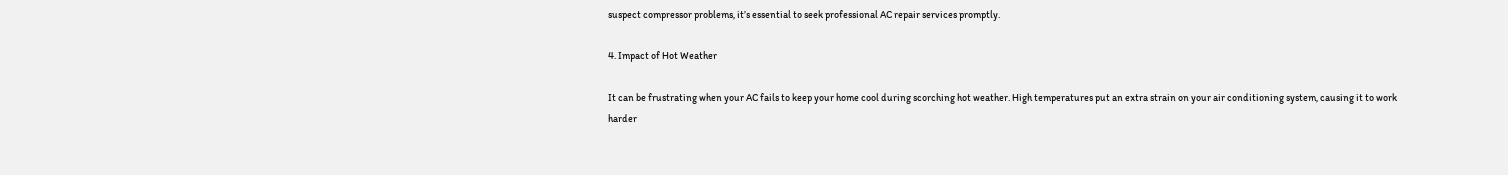suspect compressor problems, it’s essential to seek professional AC repair services promptly.

4. Impact of Hot Weather

It can be frustrating when your AC fails to keep your home cool during scorching hot weather. High temperatures put an extra strain on your air conditioning system, causing it to work harder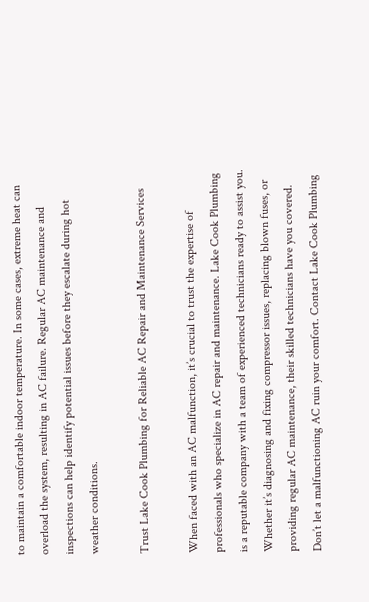to maintain a comfortable indoor temperature. In some cases, extreme heat can overload the system, resulting in AC failure. Regular AC maintenance and inspections can help identify potential issues before they escalate during hot weather conditions.

Trust Lake Cook Plumbing for Reliable AC Repair and Maintenance Services

When faced with an AC malfunction, it’s crucial to trust the expertise of professionals who specialize in AC repair and maintenance. Lake Cook Plumbing is a reputable company with a team of experienced technicians ready to assist you. Whether it’s diagnosing and fixing compressor issues, replacing blown fuses, or providing regular AC maintenance, their skilled technicians have you covered. Don’t let a malfunctioning AC ruin your comfort. Contact Lake Cook Plumbing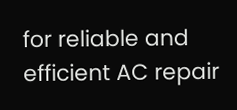for reliable and efficient AC repair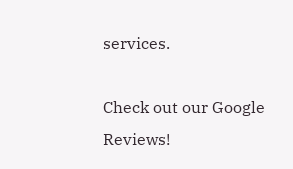services.

Check out our Google Reviews!